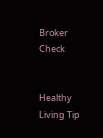Broker Check


Healthy Living Tip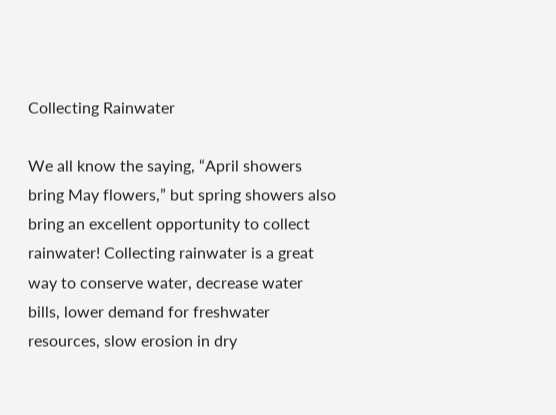Collecting Rainwater

We all know the saying, “April showers bring May flowers,” but spring showers also bring an excellent opportunity to collect rainwater! Collecting rainwater is a great way to conserve water, decrease water bills, lower demand for freshwater resources, slow erosion in dry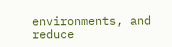environments, and reduce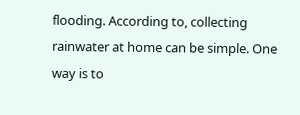flooding. According to, collecting rainwater at home can be simple. One way is to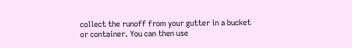collect the runoff from your gutter in a bucket or container. You can then use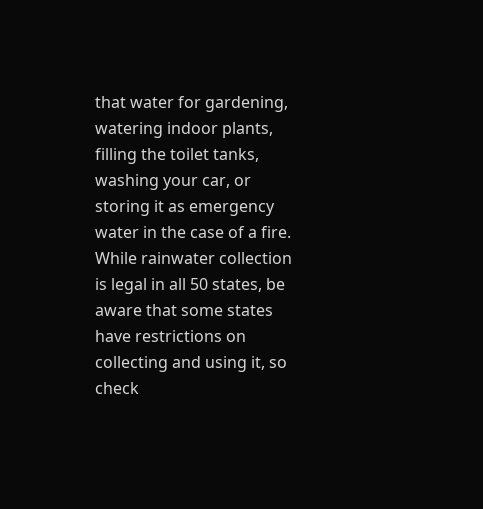that water for gardening, watering indoor plants, filling the toilet tanks, washing your car, or storing it as emergency water in the case of a fire. While rainwater collection is legal in all 50 states, be aware that some states have restrictions on collecting and using it, so check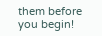them before you begin!